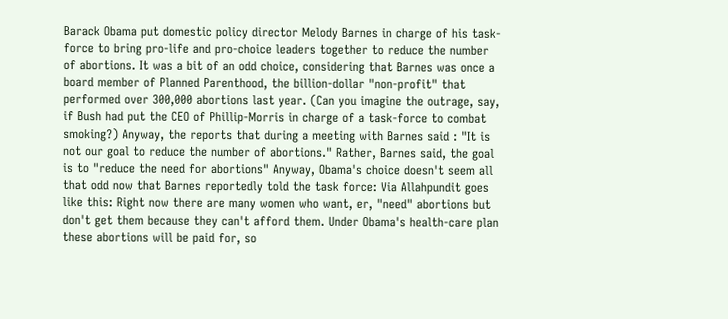Barack Obama put domestic policy director Melody Barnes in charge of his task-force to bring pro-life and pro-choice leaders together to reduce the number of abortions. It was a bit of an odd choice, considering that Barnes was once a board member of Planned Parenthood, the billion-dollar "non-profit" that performed over 300,000 abortions last year. (Can you imagine the outrage, say, if Bush had put the CEO of Phillip-Morris in charge of a task-force to combat smoking?) Anyway, the reports that during a meeting with Barnes said : "It is not our goal to reduce the number of abortions." Rather, Barnes said, the goal is to "reduce the need for abortions" Anyway, Obama's choice doesn't seem all that odd now that Barnes reportedly told the task force: Via Allahpundit goes like this: Right now there are many women who want, er, "need" abortions but don't get them because they can't afford them. Under Obama's health-care plan these abortions will be paid for, so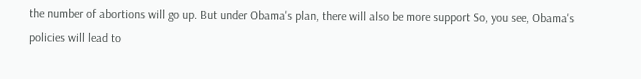the number of abortions will go up. But under Obama's plan, there will also be more support So, you see, Obama's policies will lead to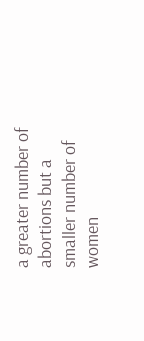a greater number of abortions but a smaller number of women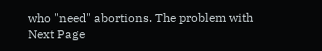who "need" abortions. The problem with
Next Page